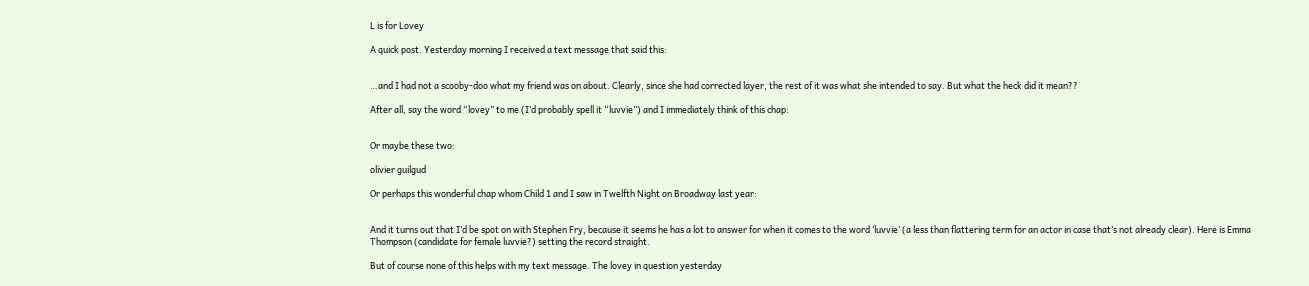L is for Lovey

A quick post. Yesterday morning I received a text message that said this:


…and I had not a scooby-doo what my friend was on about. Clearly, since she had corrected layer, the rest of it was what she intended to say. But what the heck did it mean??

After all, say the word “lovey” to me (I’d probably spell it “luvvie”) and I immediately think of this chap:


Or maybe these two:

olivier guilgud

Or perhaps this wonderful chap whom Child 1 and I saw in Twelfth Night on Broadway last year:


And it turns out that I’d be spot on with Stephen Fry, because it seems he has a lot to answer for when it comes to the word ‘luvvie’ (a less than flattering term for an actor in case that’s not already clear). Here is Emma Thompson (candidate for female luvvie?) setting the record straight.

But of course none of this helps with my text message. The lovey in question yesterday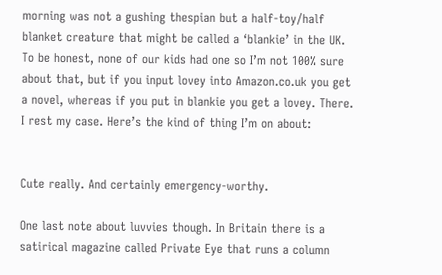morning was not a gushing thespian but a half-toy/half blanket creature that might be called a ‘blankie’ in the UK. To be honest, none of our kids had one so I’m not 100% sure about that, but if you input lovey into Amazon.co.uk you get a novel, whereas if you put in blankie you get a lovey. There. I rest my case. Here’s the kind of thing I’m on about:


Cute really. And certainly emergency-worthy.

One last note about luvvies though. In Britain there is a satirical magazine called Private Eye that runs a column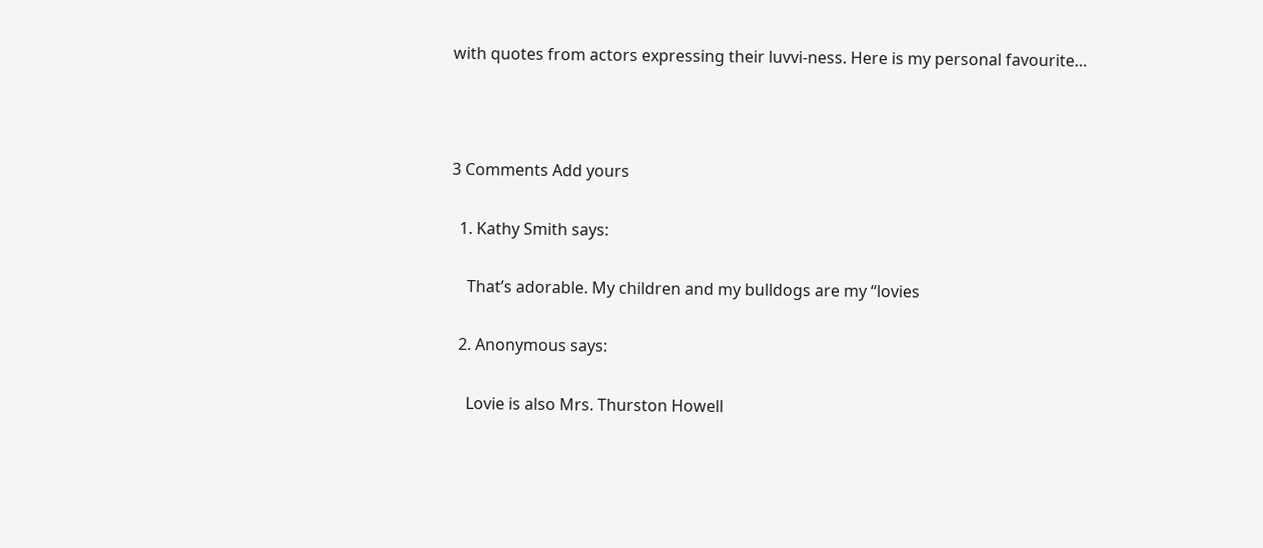with quotes from actors expressing their luvvi-ness. Here is my personal favourite…



3 Comments Add yours

  1. Kathy Smith says:

    That’s adorable. My children and my bulldogs are my “lovies

  2. Anonymous says:

    Lovie is also Mrs. Thurston Howell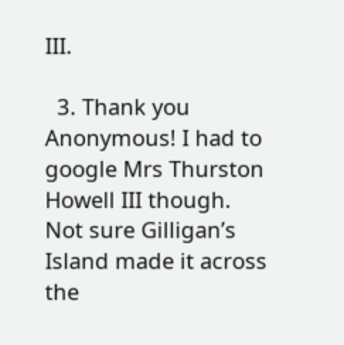III.

  3. Thank you Anonymous! I had to google Mrs Thurston Howell III though. Not sure Gilligan’s Island made it across the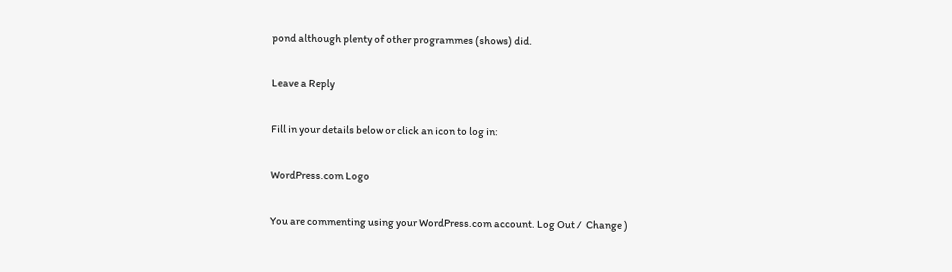pond although plenty of other programmes (shows) did.

Leave a Reply

Fill in your details below or click an icon to log in:

WordPress.com Logo

You are commenting using your WordPress.com account. Log Out /  Change )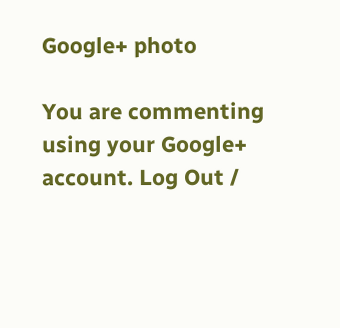Google+ photo

You are commenting using your Google+ account. Log Out /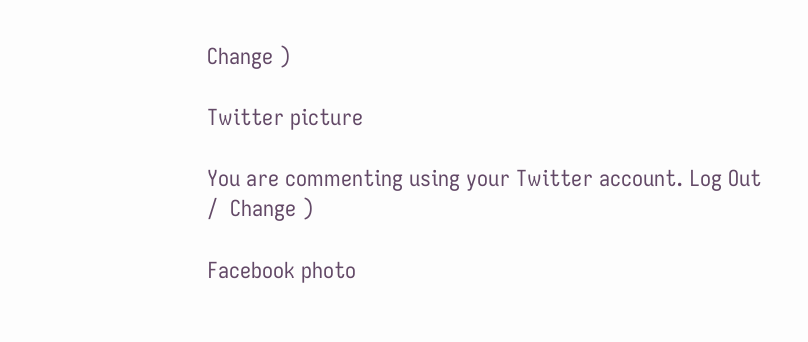Change )

Twitter picture

You are commenting using your Twitter account. Log Out /  Change )

Facebook photo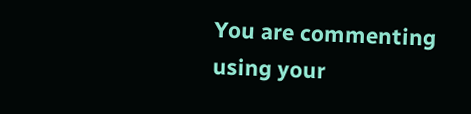You are commenting using your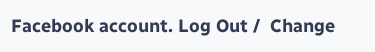Facebook account. Log Out /  Change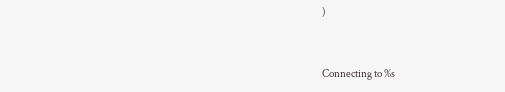)


Connecting to %s